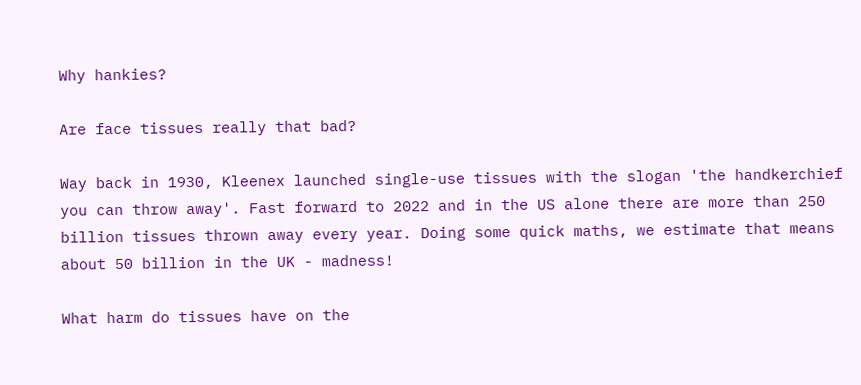Why hankies?

Are face tissues really that bad?

Way back in 1930, Kleenex launched single-use tissues with the slogan 'the handkerchief you can throw away'. Fast forward to 2022 and in the US alone there are more than 250 billion tissues thrown away every year. Doing some quick maths, we estimate that means about 50 billion in the UK - madness!

What harm do tissues have on the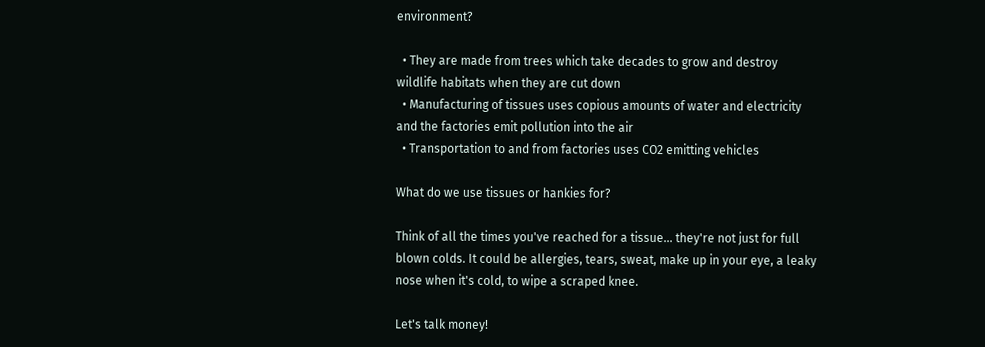environment?

  • They are made from trees which take decades to grow and destroy wildlife habitats when they are cut down
  • Manufacturing of tissues uses copious amounts of water and electricity and the factories emit pollution into the air
  • Transportation to and from factories uses CO2 emitting vehicles

What do we use tissues or hankies for?

Think of all the times you've reached for a tissue... they're not just for full blown colds. It could be allergies, tears, sweat, make up in your eye, a leaky nose when it's cold, to wipe a scraped knee.

Let's talk money!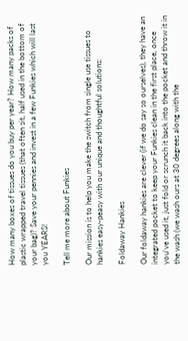How many boxes of tissues do you buy per year? How many packs of plastic wrapped travel tissues (that often sit, half used in the bottom of your bag)? Save your pennies and invest in a few Funkies which will last you YEARS!

Tell me more about Funkies

Our mission is to help you make the switch from single use tissues to hankies easy-peasy with our unique and thoughtful solutions:

Foldaway Hankies

Our foldaway hankies are clever (if we do say so ourselves), they have an integrated pocket to keep your Funkies clean in the first place, once you've used it, just fold or scrunch it back into the pocket and throw it in the wash (we wash ours at 30 degrees along with the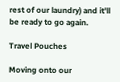rest of our laundry) and it'll be ready to go again.

Travel Pouches

Moving onto our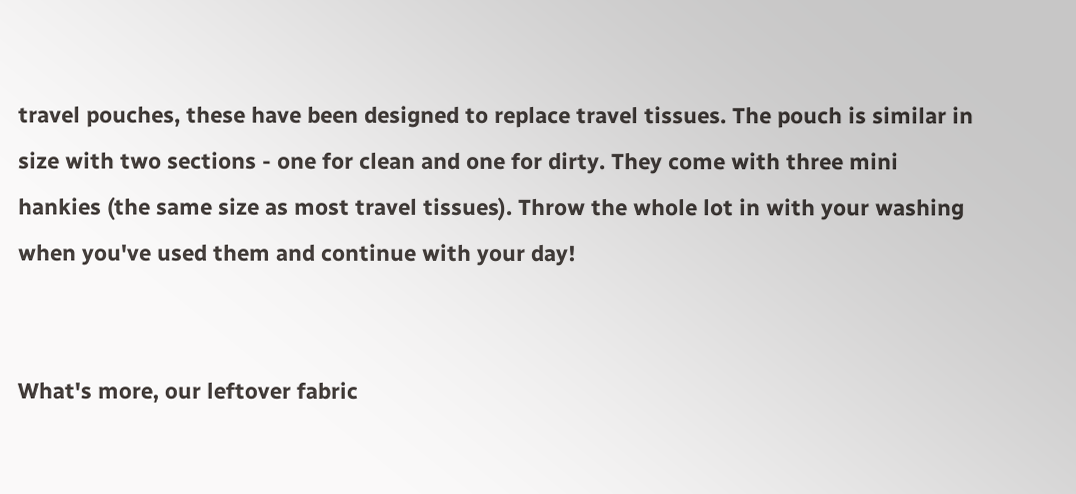travel pouches, these have been designed to replace travel tissues. The pouch is similar in size with two sections - one for clean and one for dirty. They come with three mini hankies (the same size as most travel tissues). Throw the whole lot in with your washing when you've used them and continue with your day!


What's more, our leftover fabric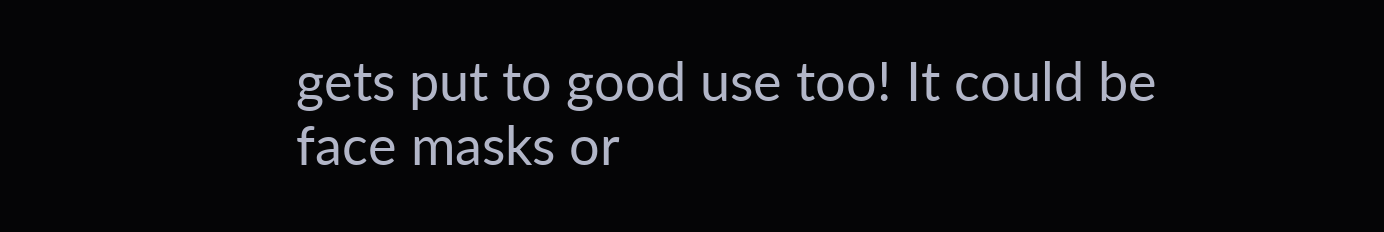gets put to good use too! It could be face masks or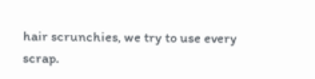hair scrunchies, we try to use every scrap.